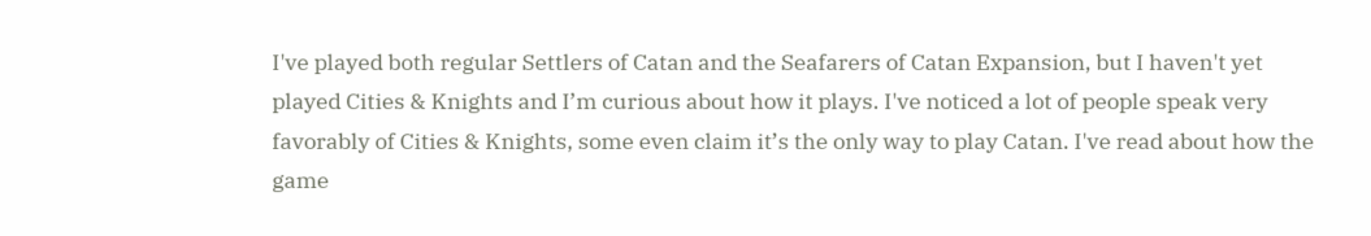I've played both regular Settlers of Catan and the Seafarers of Catan Expansion, but I haven't yet played Cities & Knights and I’m curious about how it plays. I've noticed a lot of people speak very favorably of Cities & Knights, some even claim it’s the only way to play Catan. I've read about how the game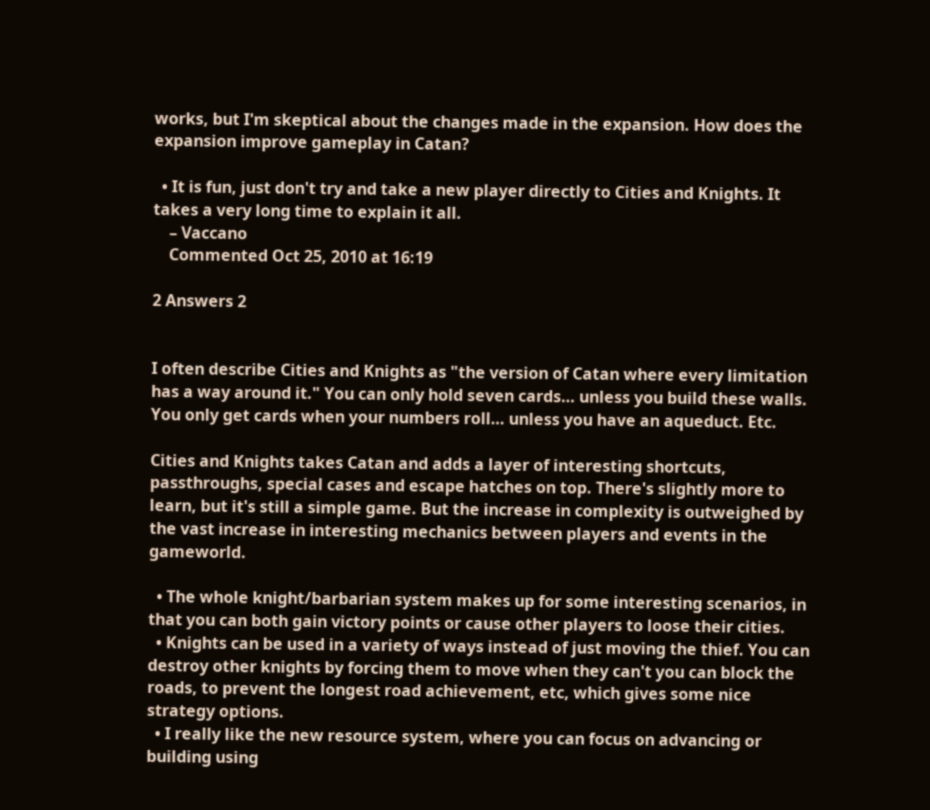works, but I'm skeptical about the changes made in the expansion. How does the expansion improve gameplay in Catan?

  • It is fun, just don't try and take a new player directly to Cities and Knights. It takes a very long time to explain it all.
    – Vaccano
    Commented Oct 25, 2010 at 16:19

2 Answers 2


I often describe Cities and Knights as "the version of Catan where every limitation has a way around it." You can only hold seven cards… unless you build these walls. You only get cards when your numbers roll… unless you have an aqueduct. Etc.

Cities and Knights takes Catan and adds a layer of interesting shortcuts, passthroughs, special cases and escape hatches on top. There's slightly more to learn, but it's still a simple game. But the increase in complexity is outweighed by the vast increase in interesting mechanics between players and events in the gameworld.

  • The whole knight/barbarian system makes up for some interesting scenarios, in that you can both gain victory points or cause other players to loose their cities.
  • Knights can be used in a variety of ways instead of just moving the thief. You can destroy other knights by forcing them to move when they can't you can block the roads, to prevent the longest road achievement, etc, which gives some nice strategy options.
  • I really like the new resource system, where you can focus on advancing or building using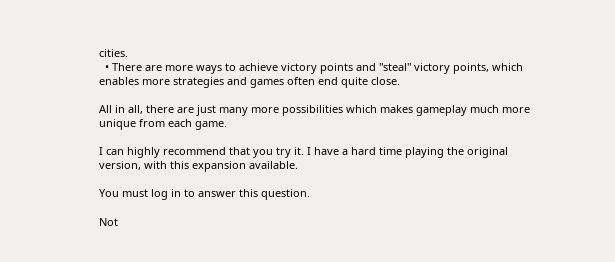cities.
  • There are more ways to achieve victory points and "steal" victory points, which enables more strategies and games often end quite close.

All in all, there are just many more possibilities which makes gameplay much more unique from each game.

I can highly recommend that you try it. I have a hard time playing the original version, with this expansion available.

You must log in to answer this question.

Not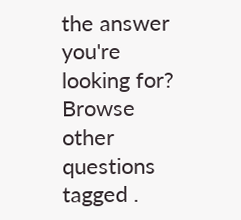the answer you're looking for? Browse other questions tagged .